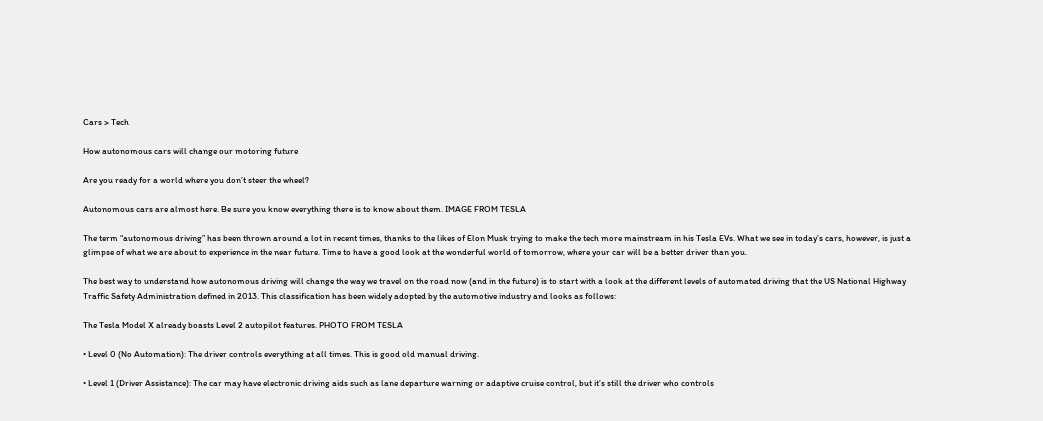Cars > Tech

How autonomous cars will change our motoring future

Are you ready for a world where you don’t steer the wheel?

Autonomous cars are almost here. Be sure you know everything there is to know about them. IMAGE FROM TESLA

The term “autonomous driving” has been thrown around a lot in recent times, thanks to the likes of Elon Musk trying to make the tech more mainstream in his Tesla EVs. What we see in today’s cars, however, is just a glimpse of what we are about to experience in the near future. Time to have a good look at the wonderful world of tomorrow, where your car will be a better driver than you.

The best way to understand how autonomous driving will change the way we travel on the road now (and in the future) is to start with a look at the different levels of automated driving that the US National Highway Traffic Safety Administration defined in 2013. This classification has been widely adopted by the automotive industry and looks as follows:

The Tesla Model X already boasts Level 2 autopilot features. PHOTO FROM TESLA

• Level 0 (No Automation): The driver controls everything at all times. This is good old manual driving.

• Level 1 (Driver Assistance): The car may have electronic driving aids such as lane departure warning or adaptive cruise control, but it’s still the driver who controls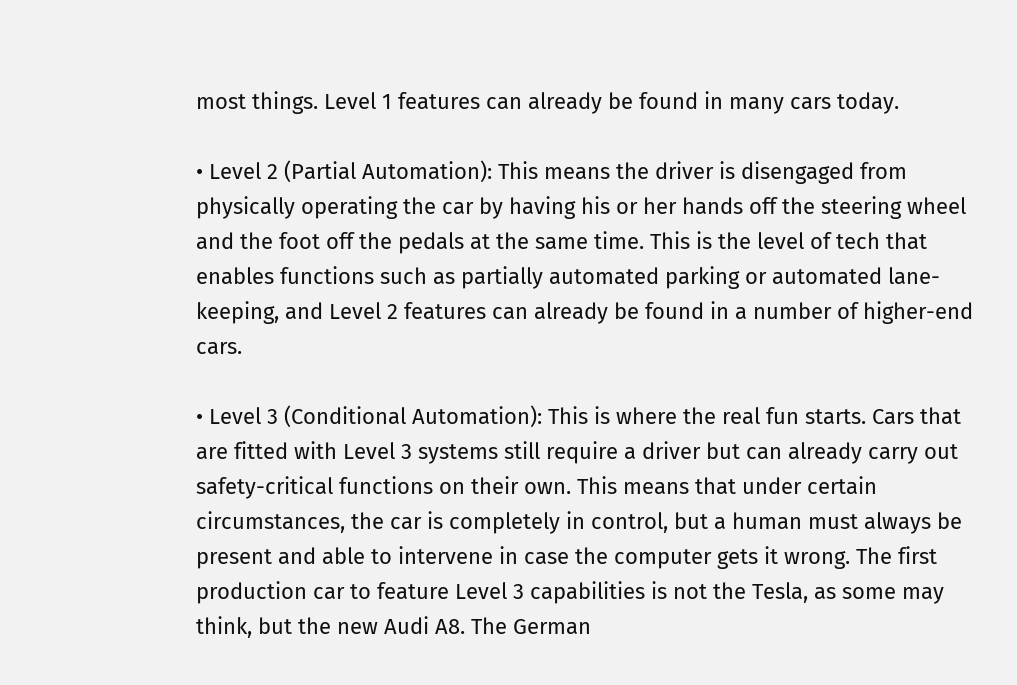most things. Level 1 features can already be found in many cars today.

• Level 2 (Partial Automation): This means the driver is disengaged from physically operating the car by having his or her hands off the steering wheel and the foot off the pedals at the same time. This is the level of tech that enables functions such as partially automated parking or automated lane-keeping, and Level 2 features can already be found in a number of higher-end cars.

• Level 3 (Conditional Automation): This is where the real fun starts. Cars that are fitted with Level 3 systems still require a driver but can already carry out safety-critical functions on their own. This means that under certain circumstances, the car is completely in control, but a human must always be present and able to intervene in case the computer gets it wrong. The first production car to feature Level 3 capabilities is not the Tesla, as some may think, but the new Audi A8. The German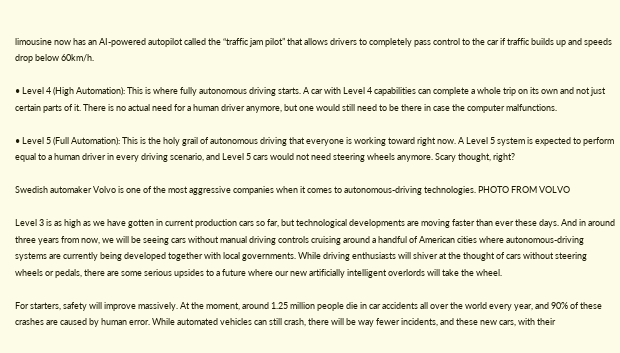limousine now has an AI-powered autopilot called the “traffic jam pilot” that allows drivers to completely pass control to the car if traffic builds up and speeds drop below 60km/h.

• Level 4 (High Automation): This is where fully autonomous driving starts. A car with Level 4 capabilities can complete a whole trip on its own and not just certain parts of it. There is no actual need for a human driver anymore, but one would still need to be there in case the computer malfunctions.

• Level 5 (Full Automation): This is the holy grail of autonomous driving that everyone is working toward right now. A Level 5 system is expected to perform equal to a human driver in every driving scenario, and Level 5 cars would not need steering wheels anymore. Scary thought, right?

Swedish automaker Volvo is one of the most aggressive companies when it comes to autonomous-driving technologies. PHOTO FROM VOLVO

Level 3 is as high as we have gotten in current production cars so far, but technological developments are moving faster than ever these days. And in around three years from now, we will be seeing cars without manual driving controls cruising around a handful of American cities where autonomous-driving systems are currently being developed together with local governments. While driving enthusiasts will shiver at the thought of cars without steering wheels or pedals, there are some serious upsides to a future where our new artificially intelligent overlords will take the wheel.

For starters, safety will improve massively. At the moment, around 1.25 million people die in car accidents all over the world every year, and 90% of these crashes are caused by human error. While automated vehicles can still crash, there will be way fewer incidents, and these new cars, with their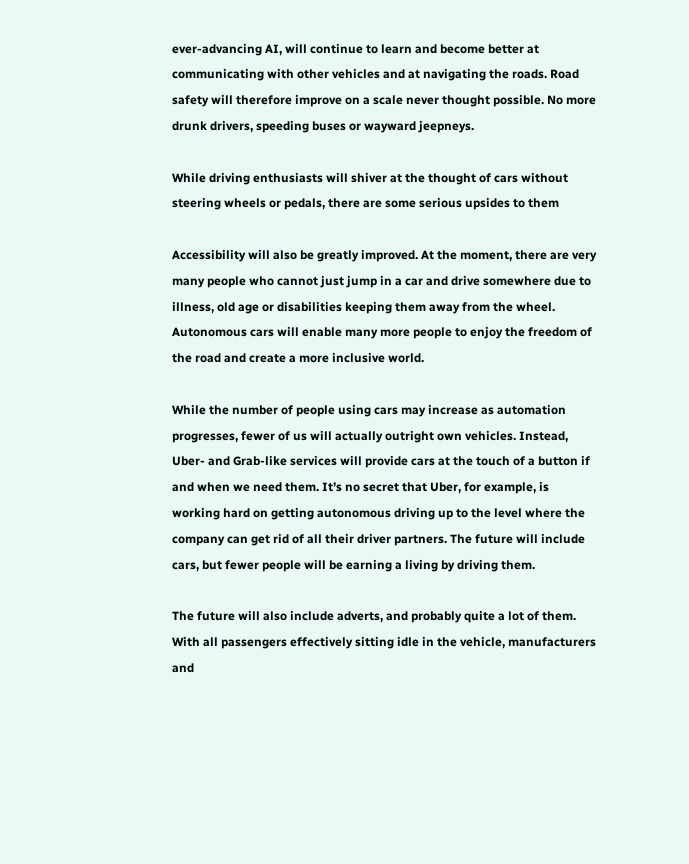ever-advancing AI, will continue to learn and become better at communicating with other vehicles and at navigating the roads. Road safety will therefore improve on a scale never thought possible. No more drunk drivers, speeding buses or wayward jeepneys.

While driving enthusiasts will shiver at the thought of cars without steering wheels or pedals, there are some serious upsides to them

Accessibility will also be greatly improved. At the moment, there are very many people who cannot just jump in a car and drive somewhere due to illness, old age or disabilities keeping them away from the wheel. Autonomous cars will enable many more people to enjoy the freedom of the road and create a more inclusive world.

While the number of people using cars may increase as automation progresses, fewer of us will actually outright own vehicles. Instead, Uber- and Grab-like services will provide cars at the touch of a button if and when we need them. It’s no secret that Uber, for example, is working hard on getting autonomous driving up to the level where the company can get rid of all their driver partners. The future will include cars, but fewer people will be earning a living by driving them.

The future will also include adverts, and probably quite a lot of them. With all passengers effectively sitting idle in the vehicle, manufacturers and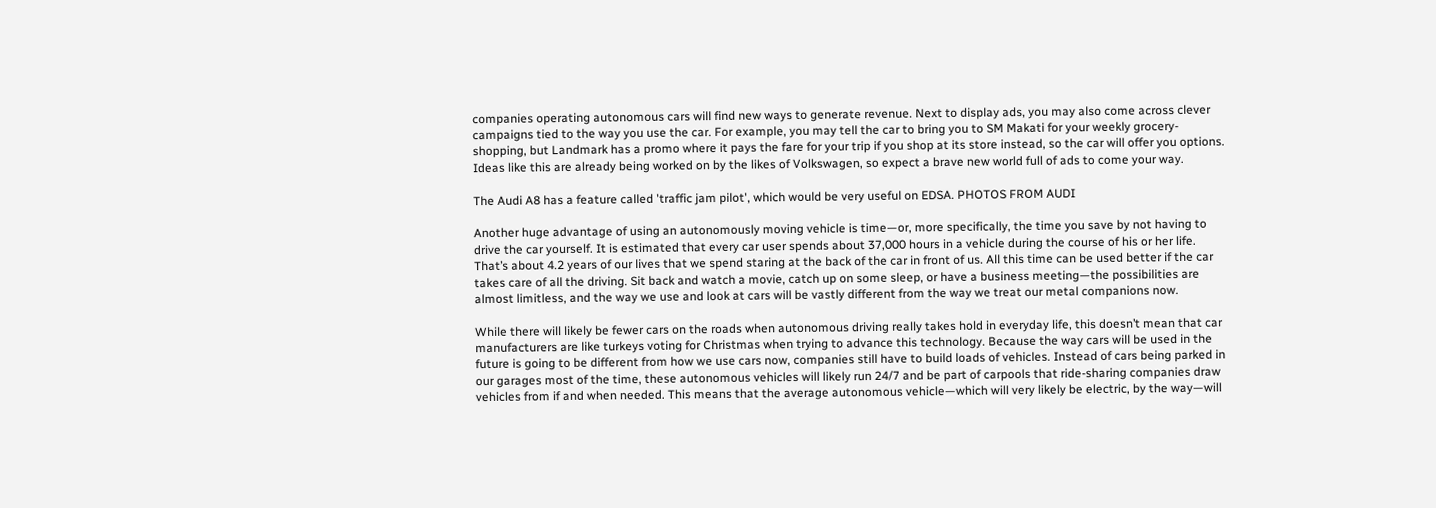companies operating autonomous cars will find new ways to generate revenue. Next to display ads, you may also come across clever campaigns tied to the way you use the car. For example, you may tell the car to bring you to SM Makati for your weekly grocery-shopping, but Landmark has a promo where it pays the fare for your trip if you shop at its store instead, so the car will offer you options. Ideas like this are already being worked on by the likes of Volkswagen, so expect a brave new world full of ads to come your way.

The Audi A8 has a feature called 'traffic jam pilot', which would be very useful on EDSA. PHOTOS FROM AUDI

Another huge advantage of using an autonomously moving vehicle is time—or, more specifically, the time you save by not having to drive the car yourself. It is estimated that every car user spends about 37,000 hours in a vehicle during the course of his or her life. That’s about 4.2 years of our lives that we spend staring at the back of the car in front of us. All this time can be used better if the car takes care of all the driving. Sit back and watch a movie, catch up on some sleep, or have a business meeting—the possibilities are almost limitless, and the way we use and look at cars will be vastly different from the way we treat our metal companions now.

While there will likely be fewer cars on the roads when autonomous driving really takes hold in everyday life, this doesn’t mean that car manufacturers are like turkeys voting for Christmas when trying to advance this technology. Because the way cars will be used in the future is going to be different from how we use cars now, companies still have to build loads of vehicles. Instead of cars being parked in our garages most of the time, these autonomous vehicles will likely run 24/7 and be part of carpools that ride-sharing companies draw vehicles from if and when needed. This means that the average autonomous vehicle—which will very likely be electric, by the way—will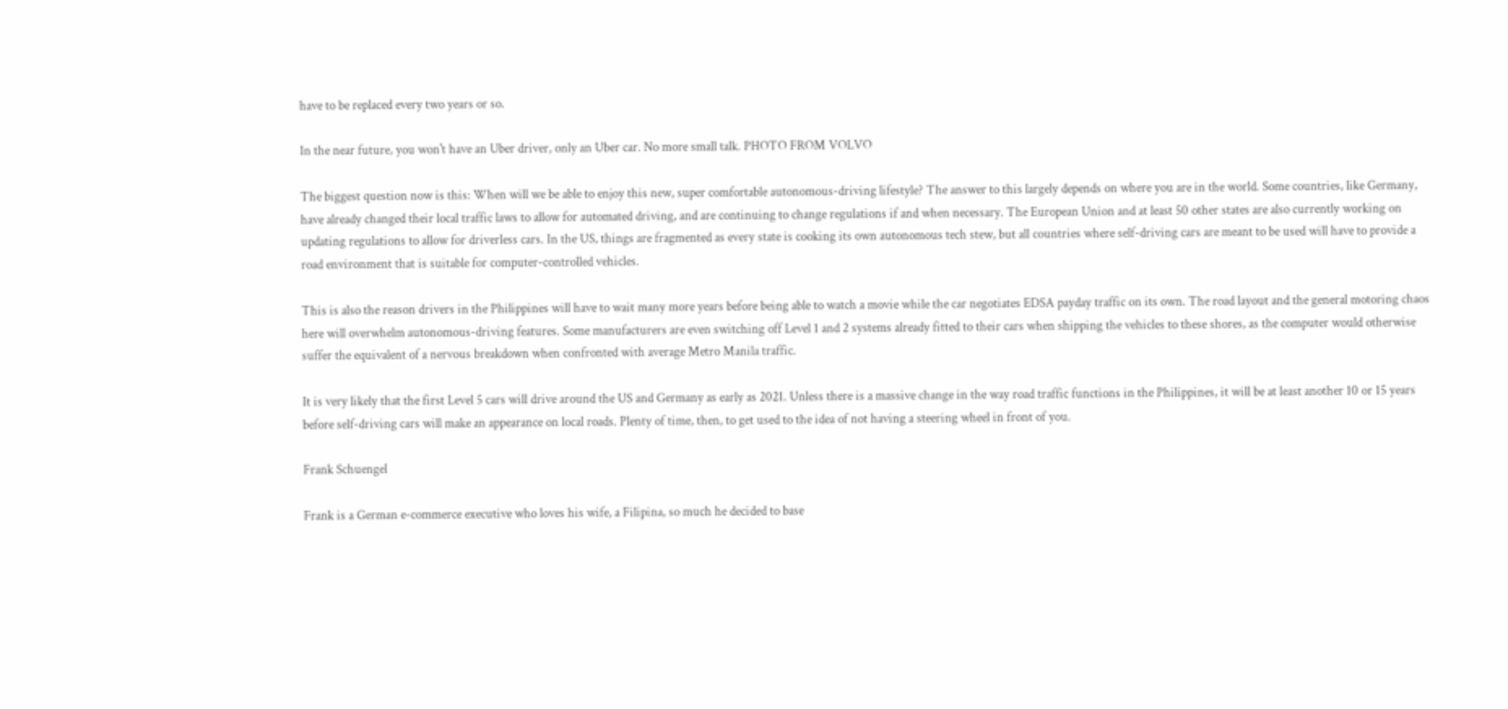have to be replaced every two years or so.

In the near future, you won't have an Uber driver, only an Uber car. No more small talk. PHOTO FROM VOLVO

The biggest question now is this: When will we be able to enjoy this new, super comfortable autonomous-driving lifestyle? The answer to this largely depends on where you are in the world. Some countries, like Germany, have already changed their local traffic laws to allow for automated driving, and are continuing to change regulations if and when necessary. The European Union and at least 50 other states are also currently working on updating regulations to allow for driverless cars. In the US, things are fragmented as every state is cooking its own autonomous tech stew, but all countries where self-driving cars are meant to be used will have to provide a road environment that is suitable for computer-controlled vehicles.

This is also the reason drivers in the Philippines will have to wait many more years before being able to watch a movie while the car negotiates EDSA payday traffic on its own. The road layout and the general motoring chaos here will overwhelm autonomous-driving features. Some manufacturers are even switching off Level 1 and 2 systems already fitted to their cars when shipping the vehicles to these shores, as the computer would otherwise suffer the equivalent of a nervous breakdown when confronted with average Metro Manila traffic.

It is very likely that the first Level 5 cars will drive around the US and Germany as early as 2021. Unless there is a massive change in the way road traffic functions in the Philippines, it will be at least another 10 or 15 years before self-driving cars will make an appearance on local roads. Plenty of time, then, to get used to the idea of not having a steering wheel in front of you.

Frank Schuengel

Frank is a German e-commerce executive who loves his wife, a Filipina, so much he decided to base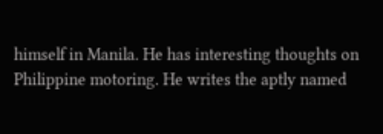himself in Manila. He has interesting thoughts on Philippine motoring. He writes the aptly named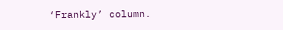‘Frankly’ column.